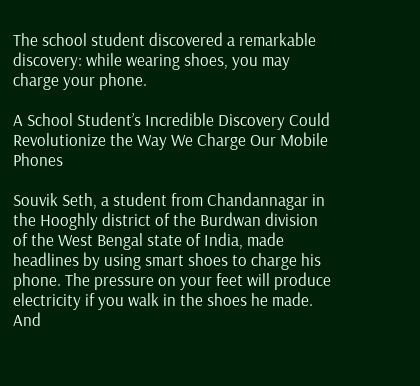The school student discovered a remarkable discovery: while wearing shoes, you may charge your phone.

A School Student’s Incredible Discovery Could Revolutionize the Way We Charge Our Mobile Phones

Souvik Seth, a student from Chandannagar in the Hooghly district of the Burdwan division of the West Bengal state of India, made headlines by using smart shoes to charge his phone. The pressure on your feet will produce electricity if you walk in the shoes he made. And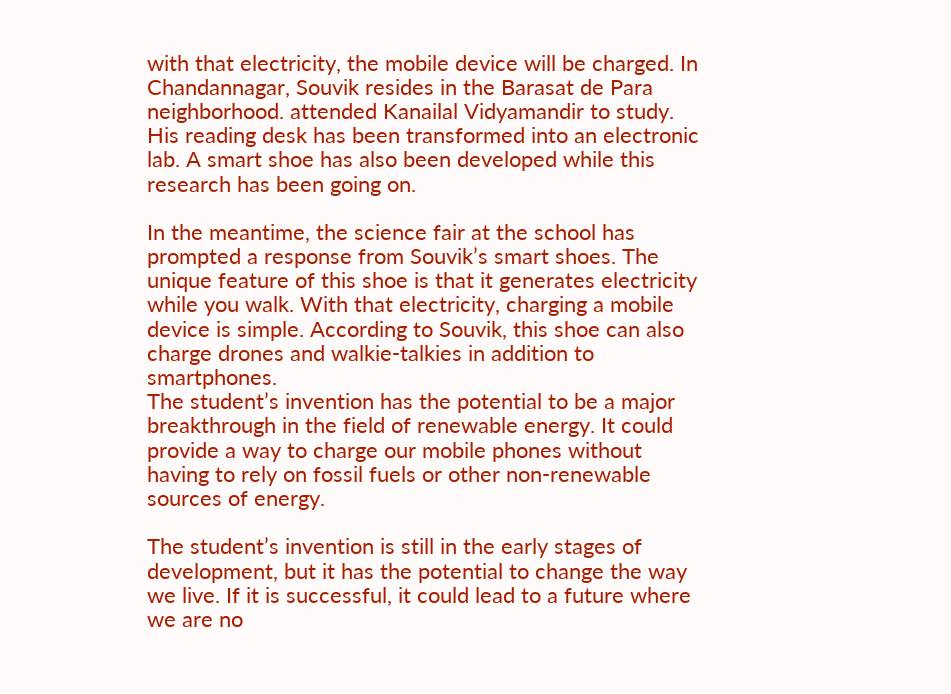with that electricity, the mobile device will be charged. In Chandannagar, Souvik resides in the Barasat de Para neighborhood. attended Kanailal Vidyamandir to study. His reading desk has been transformed into an electronic lab. A smart shoe has also been developed while this research has been going on.

In the meantime, the science fair at the school has prompted a response from Souvik’s smart shoes. The unique feature of this shoe is that it generates electricity while you walk. With that electricity, charging a mobile device is simple. According to Souvik, this shoe can also charge drones and walkie-talkies in addition to smartphones.
The student’s invention has the potential to be a major breakthrough in the field of renewable energy. It could provide a way to charge our mobile phones without having to rely on fossil fuels or other non-renewable sources of energy.

The student’s invention is still in the early stages of development, but it has the potential to change the way we live. If it is successful, it could lead to a future where we are no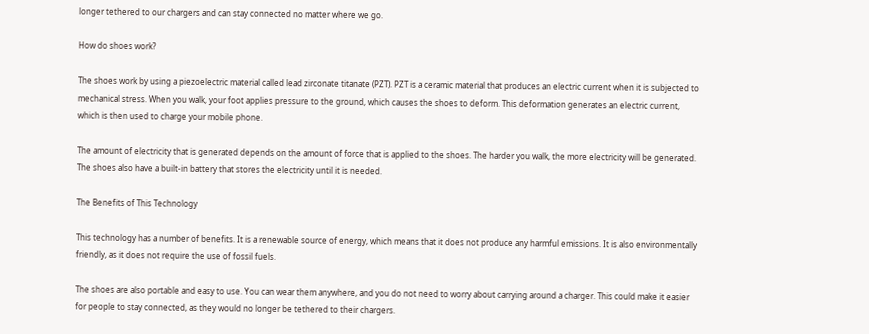longer tethered to our chargers and can stay connected no matter where we go.

How do shoes work?

The shoes work by using a piezoelectric material called lead zirconate titanate (PZT). PZT is a ceramic material that produces an electric current when it is subjected to mechanical stress. When you walk, your foot applies pressure to the ground, which causes the shoes to deform. This deformation generates an electric current, which is then used to charge your mobile phone.

The amount of electricity that is generated depends on the amount of force that is applied to the shoes. The harder you walk, the more electricity will be generated. The shoes also have a built-in battery that stores the electricity until it is needed.

The Benefits of This Technology

This technology has a number of benefits. It is a renewable source of energy, which means that it does not produce any harmful emissions. It is also environmentally friendly, as it does not require the use of fossil fuels.

The shoes are also portable and easy to use. You can wear them anywhere, and you do not need to worry about carrying around a charger. This could make it easier for people to stay connected, as they would no longer be tethered to their chargers.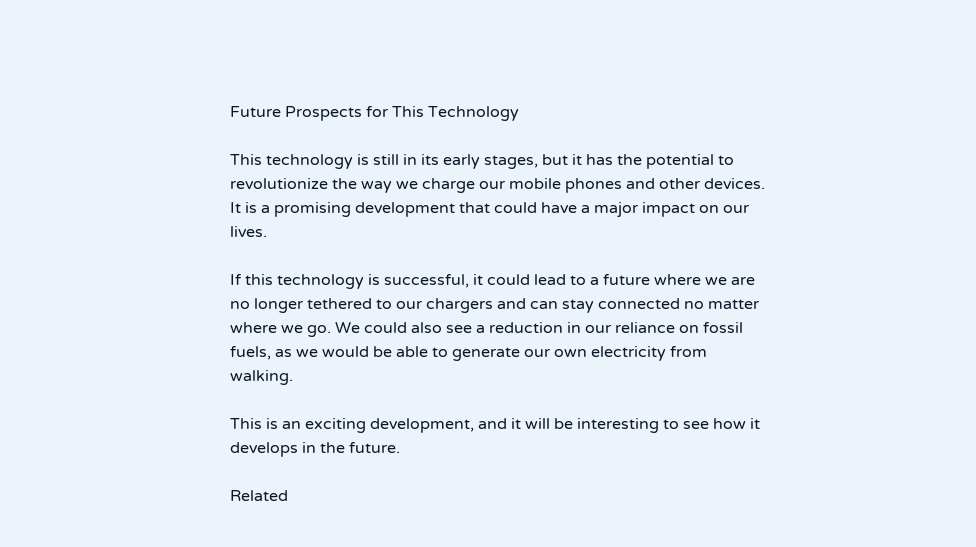Future Prospects for This Technology

This technology is still in its early stages, but it has the potential to revolutionize the way we charge our mobile phones and other devices. It is a promising development that could have a major impact on our lives.

If this technology is successful, it could lead to a future where we are no longer tethered to our chargers and can stay connected no matter where we go. We could also see a reduction in our reliance on fossil fuels, as we would be able to generate our own electricity from walking.

This is an exciting development, and it will be interesting to see how it develops in the future.

Related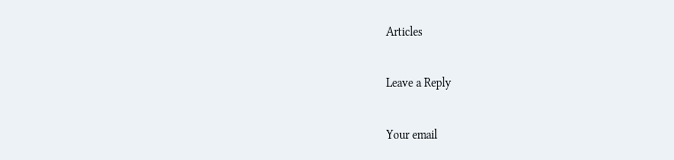Articles

Leave a Reply

Your email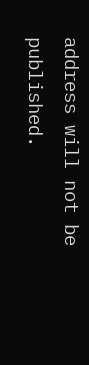address will not be published.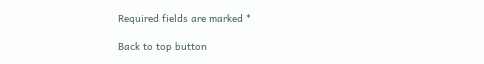Required fields are marked *

Back to top button